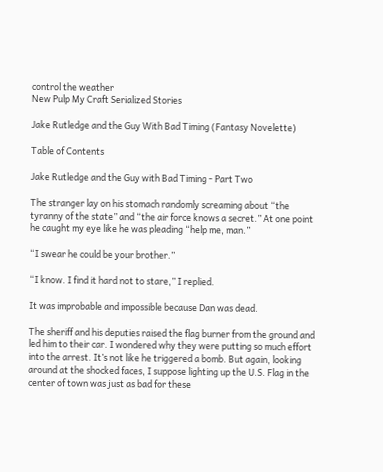control the weather
New Pulp My Craft Serialized Stories

Jake Rutledge and the Guy With Bad Timing (Fantasy Novelette)

Table of Contents

Jake Rutledge and the Guy with Bad Timing - Part Two

The stranger lay on his stomach randomly screaming about “the tyranny of the state” and “the air force knows a secret.” At one point he caught my eye like he was pleading “help me, man.”

“I swear he could be your brother.”

“I know. I find it hard not to stare,” I replied.

It was improbable and impossible because Dan was dead.

The sheriff and his deputies raised the flag burner from the ground and led him to their car. I wondered why they were putting so much effort into the arrest. It’s not like he triggered a bomb. But again, looking around at the shocked faces, I suppose lighting up the U.S. Flag in the center of town was just as bad for these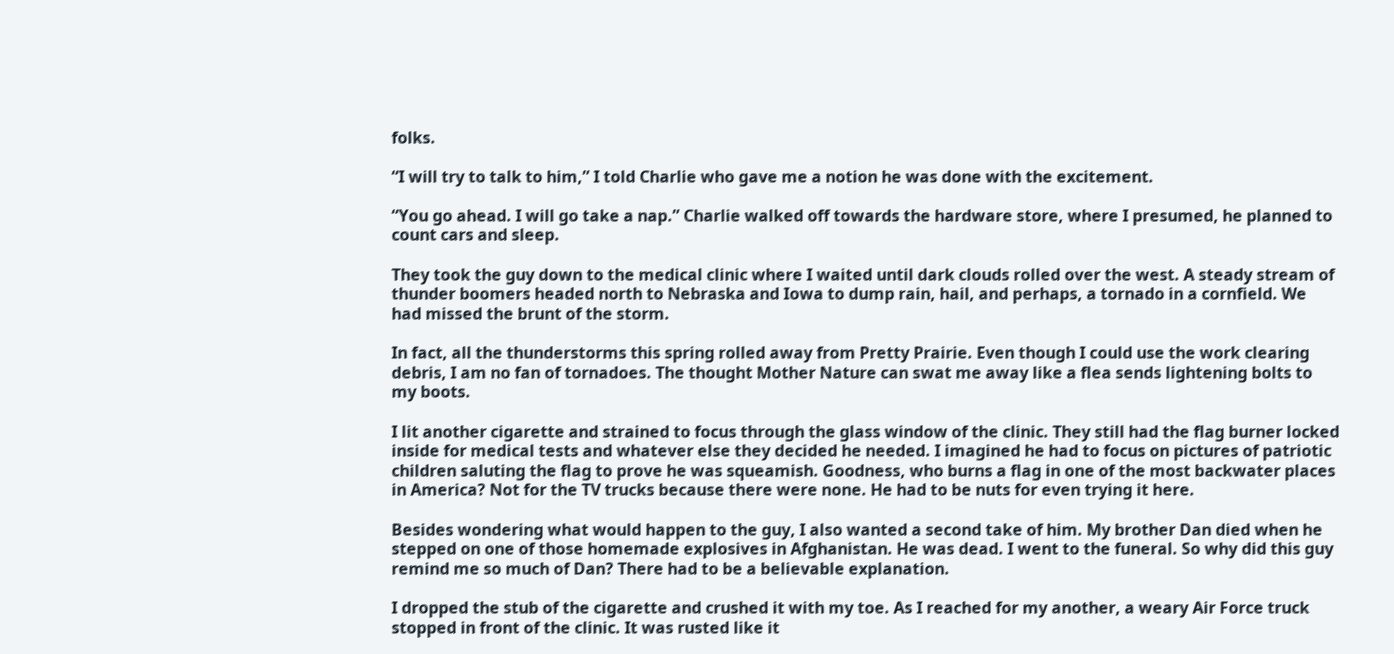folks.

“I will try to talk to him,” I told Charlie who gave me a notion he was done with the excitement.

“You go ahead. I will go take a nap.” Charlie walked off towards the hardware store, where I presumed, he planned to count cars and sleep.

They took the guy down to the medical clinic where I waited until dark clouds rolled over the west. A steady stream of thunder boomers headed north to Nebraska and Iowa to dump rain, hail, and perhaps, a tornado in a cornfield. We had missed the brunt of the storm.

In fact, all the thunderstorms this spring rolled away from Pretty Prairie. Even though I could use the work clearing debris, I am no fan of tornadoes. The thought Mother Nature can swat me away like a flea sends lightening bolts to my boots.

I lit another cigarette and strained to focus through the glass window of the clinic. They still had the flag burner locked inside for medical tests and whatever else they decided he needed. I imagined he had to focus on pictures of patriotic children saluting the flag to prove he was squeamish. Goodness, who burns a flag in one of the most backwater places in America? Not for the TV trucks because there were none. He had to be nuts for even trying it here.

Besides wondering what would happen to the guy, I also wanted a second take of him. My brother Dan died when he stepped on one of those homemade explosives in Afghanistan. He was dead. I went to the funeral. So why did this guy remind me so much of Dan? There had to be a believable explanation.

I dropped the stub of the cigarette and crushed it with my toe. As I reached for my another, a weary Air Force truck stopped in front of the clinic. It was rusted like it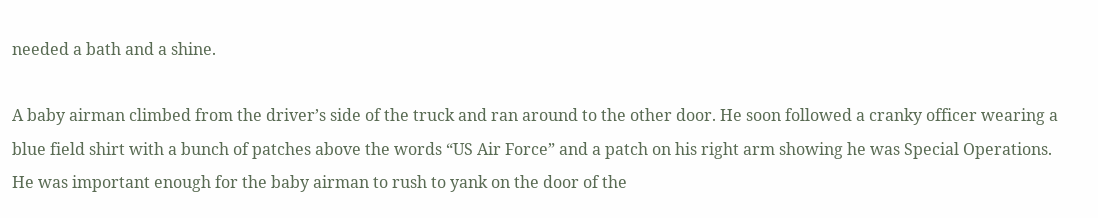needed a bath and a shine.

A baby airman climbed from the driver’s side of the truck and ran around to the other door. He soon followed a cranky officer wearing a blue field shirt with a bunch of patches above the words “US Air Force” and a patch on his right arm showing he was Special Operations. He was important enough for the baby airman to rush to yank on the door of the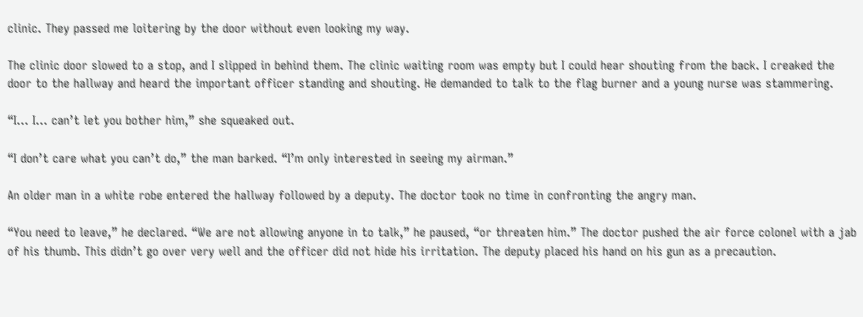clinic. They passed me loitering by the door without even looking my way.

The clinic door slowed to a stop, and I slipped in behind them. The clinic waiting room was empty but I could hear shouting from the back. I creaked the door to the hallway and heard the important officer standing and shouting. He demanded to talk to the flag burner and a young nurse was stammering.

“I… I… can’t let you bother him,” she squeaked out.

“I don’t care what you can’t do,” the man barked. “I’m only interested in seeing my airman.”

An older man in a white robe entered the hallway followed by a deputy. The doctor took no time in confronting the angry man.

“You need to leave,” he declared. “We are not allowing anyone in to talk,” he paused, “or threaten him.” The doctor pushed the air force colonel with a jab of his thumb. This didn’t go over very well and the officer did not hide his irritation. The deputy placed his hand on his gun as a precaution.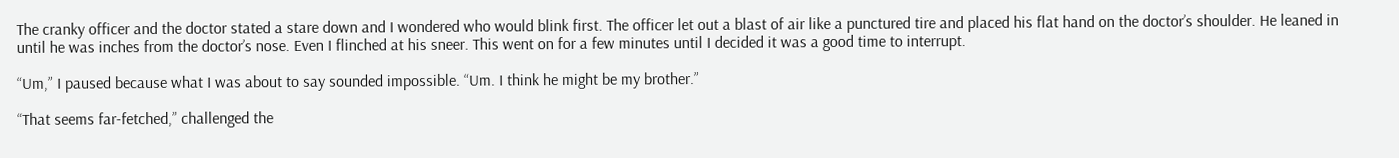The cranky officer and the doctor stated a stare down and I wondered who would blink first. The officer let out a blast of air like a punctured tire and placed his flat hand on the doctor’s shoulder. He leaned in until he was inches from the doctor’s nose. Even I flinched at his sneer. This went on for a few minutes until I decided it was a good time to interrupt.

“Um,” I paused because what I was about to say sounded impossible. “Um. I think he might be my brother.”

“That seems far-fetched,” challenged the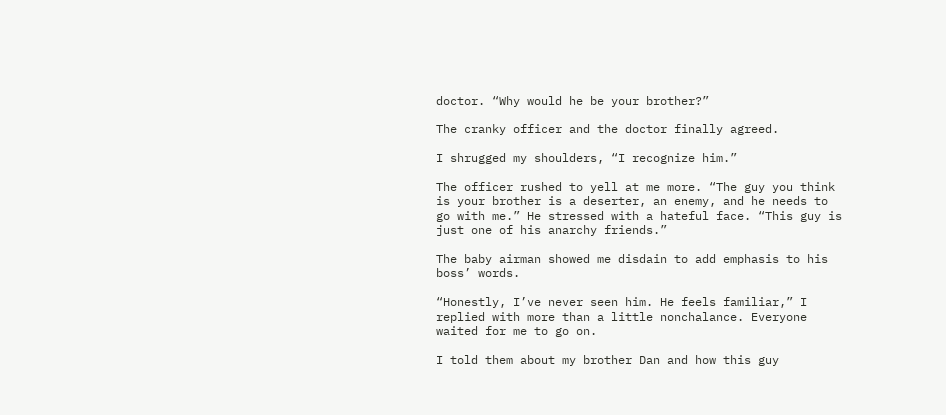doctor. “Why would he be your brother?”

The cranky officer and the doctor finally agreed.

I shrugged my shoulders, “I recognize him.”

The officer rushed to yell at me more. “The guy you think is your brother is a deserter, an enemy, and he needs to go with me.” He stressed with a hateful face. “This guy is just one of his anarchy friends.”

The baby airman showed me disdain to add emphasis to his boss’ words.

“Honestly, I’ve never seen him. He feels familiar,” I replied with more than a little nonchalance. Everyone waited for me to go on.

I told them about my brother Dan and how this guy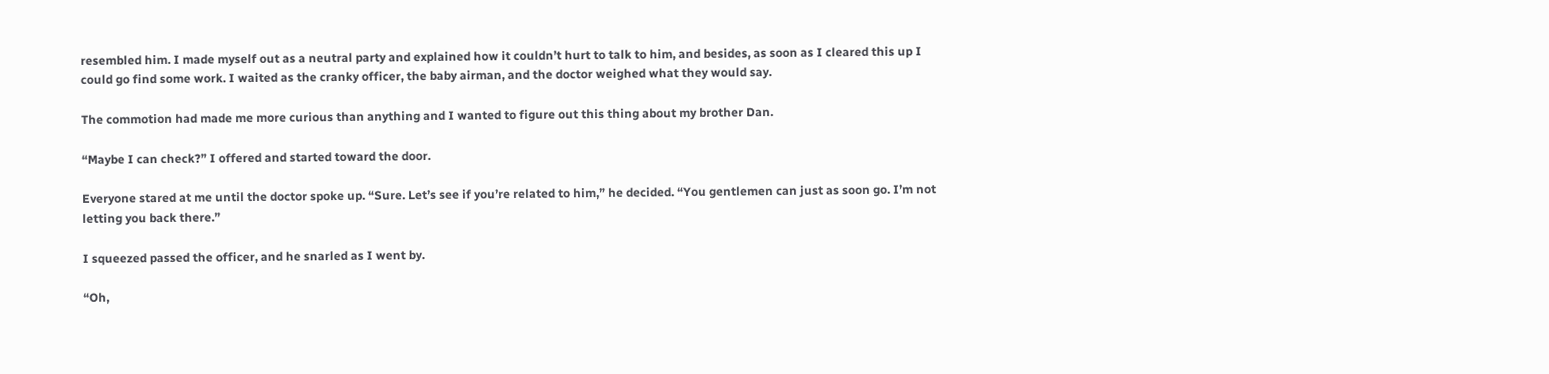resembled him. I made myself out as a neutral party and explained how it couldn’t hurt to talk to him, and besides, as soon as I cleared this up I could go find some work. I waited as the cranky officer, the baby airman, and the doctor weighed what they would say.

The commotion had made me more curious than anything and I wanted to figure out this thing about my brother Dan.

“Maybe I can check?” I offered and started toward the door.

Everyone stared at me until the doctor spoke up. “Sure. Let’s see if you’re related to him,” he decided. “You gentlemen can just as soon go. I’m not letting you back there.”

I squeezed passed the officer, and he snarled as I went by.

“Oh,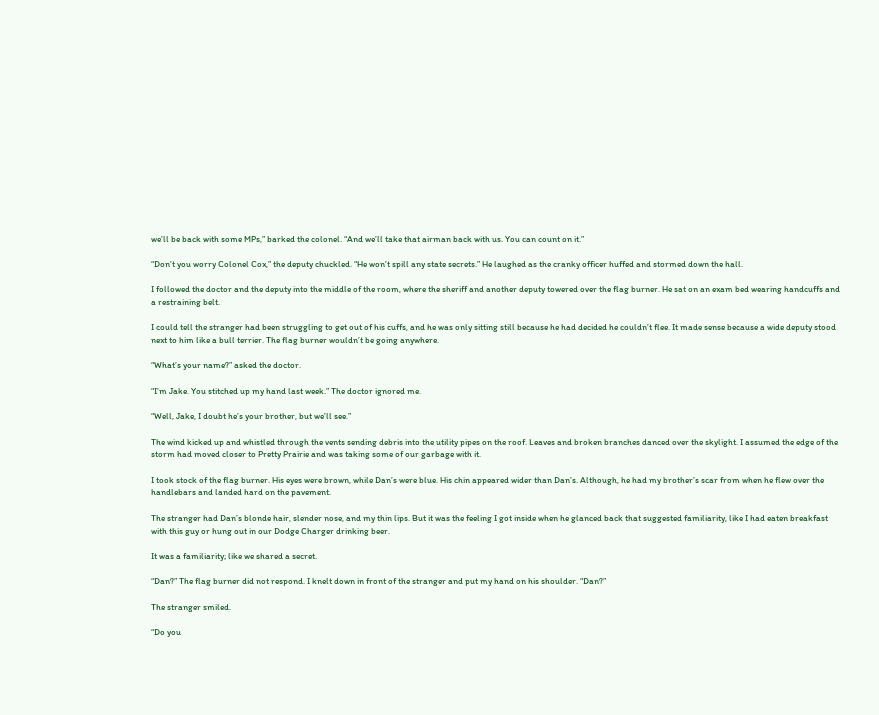we’ll be back with some MPs,” barked the colonel. “And we’ll take that airman back with us. You can count on it.”

“Don’t you worry Colonel Cox,” the deputy chuckled. “He won’t spill any state secrets.” He laughed as the cranky officer huffed and stormed down the hall.

I followed the doctor and the deputy into the middle of the room, where the sheriff and another deputy towered over the flag burner. He sat on an exam bed wearing handcuffs and a restraining belt.

I could tell the stranger had been struggling to get out of his cuffs, and he was only sitting still because he had decided he couldn’t flee. It made sense because a wide deputy stood next to him like a bull terrier. The flag burner wouldn’t be going anywhere.

“What’s your name?” asked the doctor.

“I’m Jake. You stitched up my hand last week.” The doctor ignored me.

“Well, Jake, I doubt he’s your brother, but we’ll see.”

The wind kicked up and whistled through the vents sending debris into the utility pipes on the roof. Leaves and broken branches danced over the skylight. I assumed the edge of the storm had moved closer to Pretty Prairie and was taking some of our garbage with it.

I took stock of the flag burner. His eyes were brown, while Dan’s were blue. His chin appeared wider than Dan’s. Although, he had my brother’s scar from when he flew over the handlebars and landed hard on the pavement.

The stranger had Dan’s blonde hair, slender nose, and my thin lips. But it was the feeling I got inside when he glanced back that suggested familiarity, like I had eaten breakfast with this guy or hung out in our Dodge Charger drinking beer.

It was a familiarity; like we shared a secret.

“Dan?” The flag burner did not respond. I knelt down in front of the stranger and put my hand on his shoulder. “Dan?”

The stranger smiled.

“Do you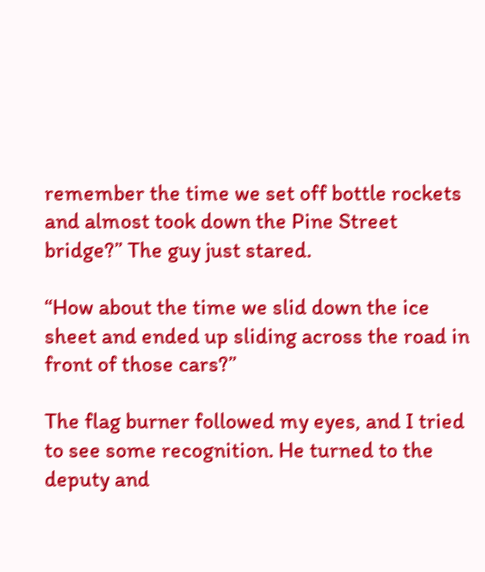remember the time we set off bottle rockets and almost took down the Pine Street bridge?” The guy just stared.

“How about the time we slid down the ice sheet and ended up sliding across the road in front of those cars?”

The flag burner followed my eyes, and I tried to see some recognition. He turned to the deputy and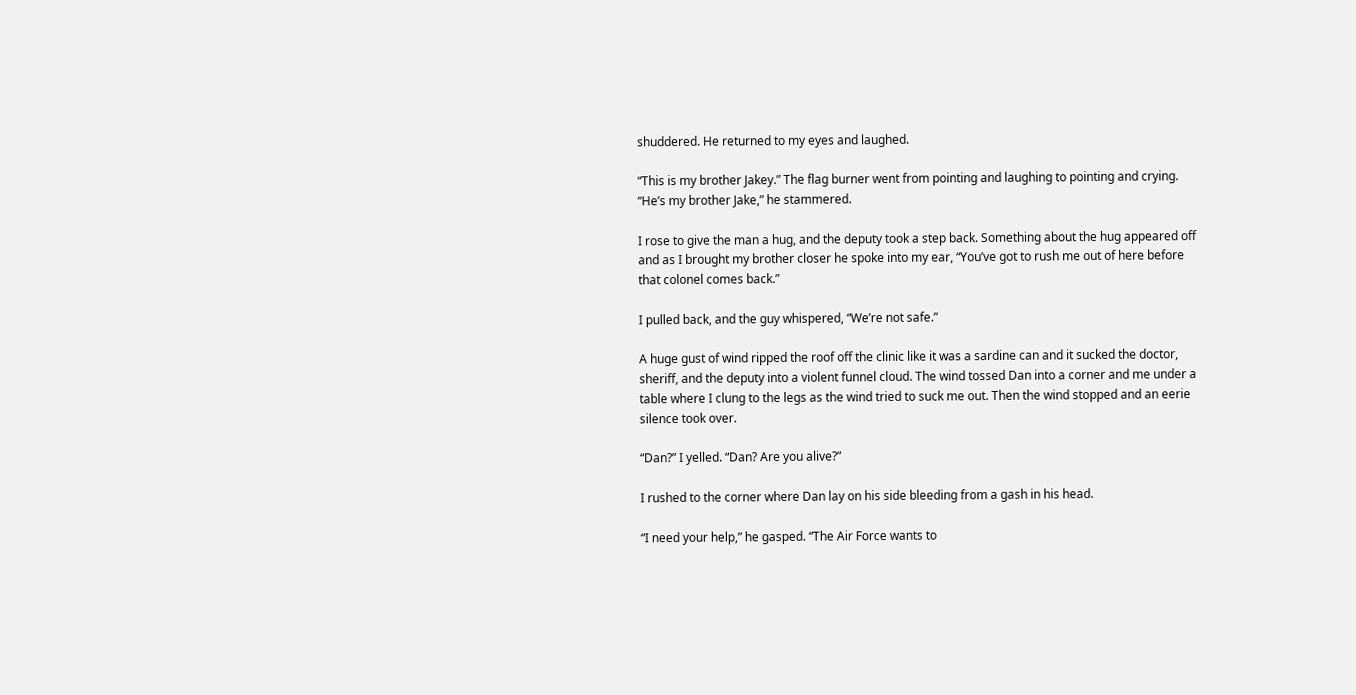shuddered. He returned to my eyes and laughed.

“This is my brother Jakey.” The flag burner went from pointing and laughing to pointing and crying. “He’s my brother Jake,” he stammered.

I rose to give the man a hug, and the deputy took a step back. Something about the hug appeared off and as I brought my brother closer he spoke into my ear, “You’ve got to rush me out of here before that colonel comes back.”

I pulled back, and the guy whispered, “We’re not safe.”

A huge gust of wind ripped the roof off the clinic like it was a sardine can and it sucked the doctor, sheriff, and the deputy into a violent funnel cloud. The wind tossed Dan into a corner and me under a table where I clung to the legs as the wind tried to suck me out. Then the wind stopped and an eerie silence took over.

“Dan?” I yelled. “Dan? Are you alive?”

I rushed to the corner where Dan lay on his side bleeding from a gash in his head.

“I need your help,” he gasped. “The Air Force wants to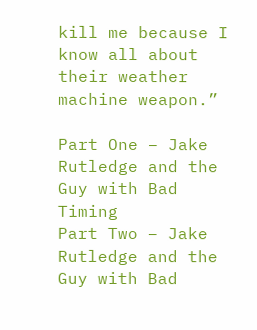kill me because I know all about their weather machine weapon.”

Part One – Jake Rutledge and the Guy with Bad Timing
Part Two – Jake Rutledge and the Guy with Bad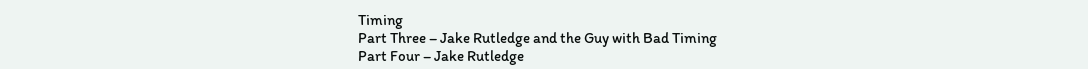Timing
Part Three – Jake Rutledge and the Guy with Bad Timing
Part Four – Jake Rutledge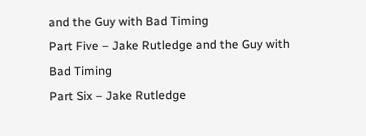and the Guy with Bad Timing
Part Five – Jake Rutledge and the Guy with Bad Timing
Part Six – Jake Rutledge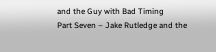and the Guy with Bad Timing
Part Seven – Jake Rutledge and the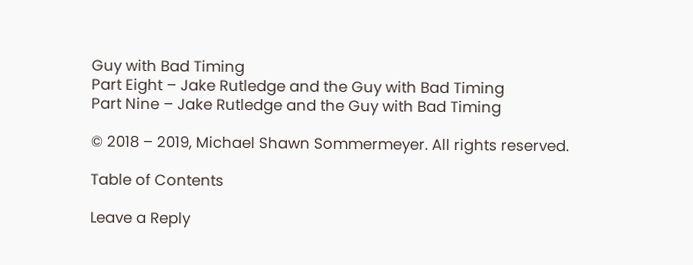Guy with Bad Timing
Part Eight – Jake Rutledge and the Guy with Bad Timing
Part Nine – Jake Rutledge and the Guy with Bad Timing

© 2018 – 2019, Michael Shawn Sommermeyer. All rights reserved.

Table of Contents

Leave a Reply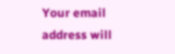Your email address will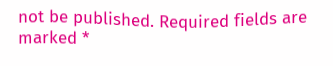not be published. Required fields are marked *